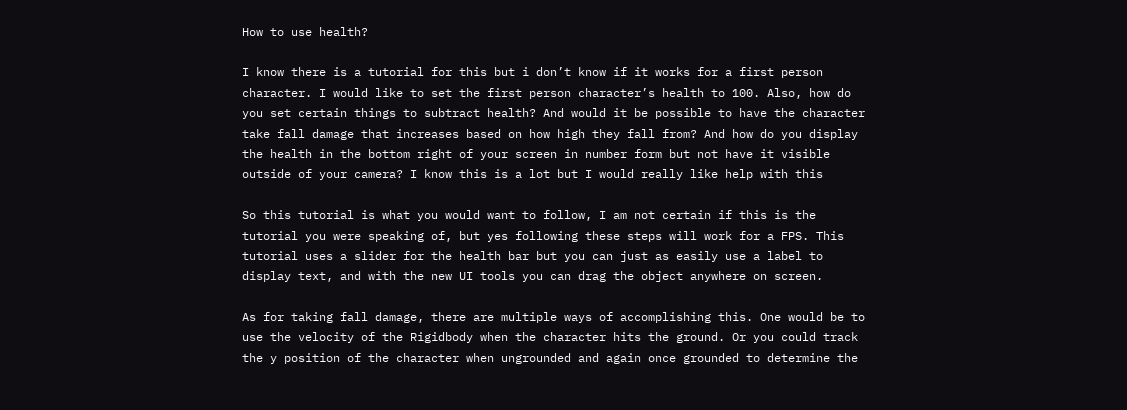How to use health?

I know there is a tutorial for this but i don’t know if it works for a first person character. I would like to set the first person character’s health to 100. Also, how do you set certain things to subtract health? And would it be possible to have the character take fall damage that increases based on how high they fall from? And how do you display the health in the bottom right of your screen in number form but not have it visible outside of your camera? I know this is a lot but I would really like help with this

So this tutorial is what you would want to follow, I am not certain if this is the tutorial you were speaking of, but yes following these steps will work for a FPS. This tutorial uses a slider for the health bar but you can just as easily use a label to display text, and with the new UI tools you can drag the object anywhere on screen.

As for taking fall damage, there are multiple ways of accomplishing this. One would be to use the velocity of the Rigidbody when the character hits the ground. Or you could track the y position of the character when ungrounded and again once grounded to determine the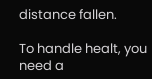distance fallen.

To handle healt, you need a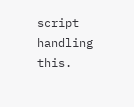script handling this.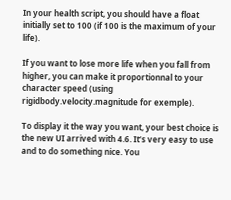In your health script, you should have a float initially set to 100 (if 100 is the maximum of your life).

If you want to lose more life when you fall from higher, you can make it proportionnal to your character speed (using rigidbody.velocity.magnitude for exemple).

To display it the way you want, your best choice is the new UI arrived with 4.6. It’s very easy to use and to do something nice. You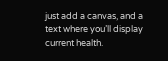just add a canvas, and a text where you’ll display current health.